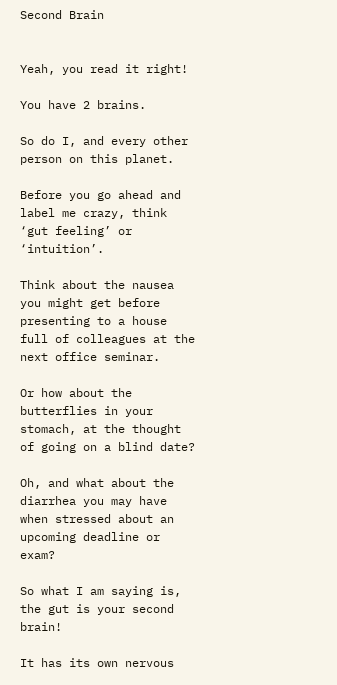Second Brain


Yeah, you read it right!

You have 2 brains.

So do I, and every other person on this planet.

Before you go ahead and label me crazy, think ‘gut feeling’ or ‘intuition’.

Think about the nausea you might get before presenting to a house full of colleagues at the next office seminar.

Or how about the butterflies in your stomach, at the thought of going on a blind date?

Oh, and what about the diarrhea you may have when stressed about an upcoming deadline or exam?

So what I am saying is, the gut is your second brain!

It has its own nervous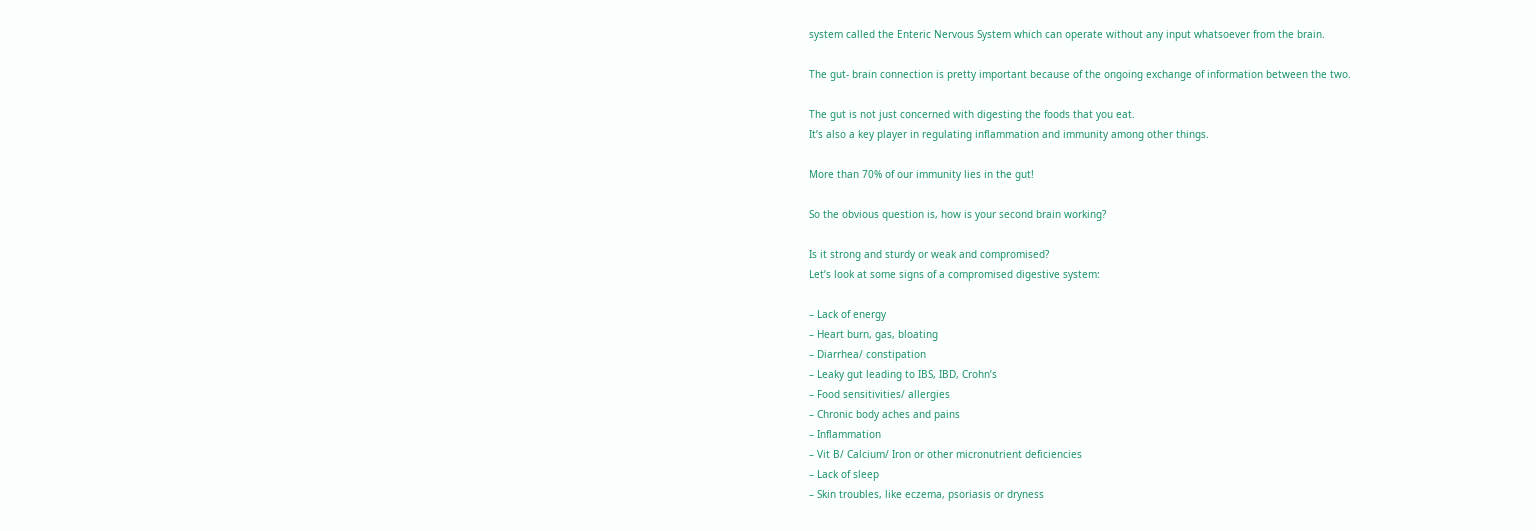system called the Enteric Nervous System which can operate without any input whatsoever from the brain.

The gut- brain connection is pretty important because of the ongoing exchange of information between the two.

The gut is not just concerned with digesting the foods that you eat.
It’s also a key player in regulating inflammation and immunity among other things.

More than 70% of our immunity lies in the gut!

So the obvious question is, how is your second brain working?

Is it strong and sturdy or weak and compromised?
Let’s look at some signs of a compromised digestive system:

– Lack of energy
– Heart burn, gas, bloating
– Diarrhea/ constipation
– Leaky gut leading to IBS, IBD, Crohn’s
– Food sensitivities/ allergies
– Chronic body aches and pains
– Inflammation
– Vit B/ Calcium/ Iron or other micronutrient deficiencies
– Lack of sleep
– Skin troubles, like eczema, psoriasis or dryness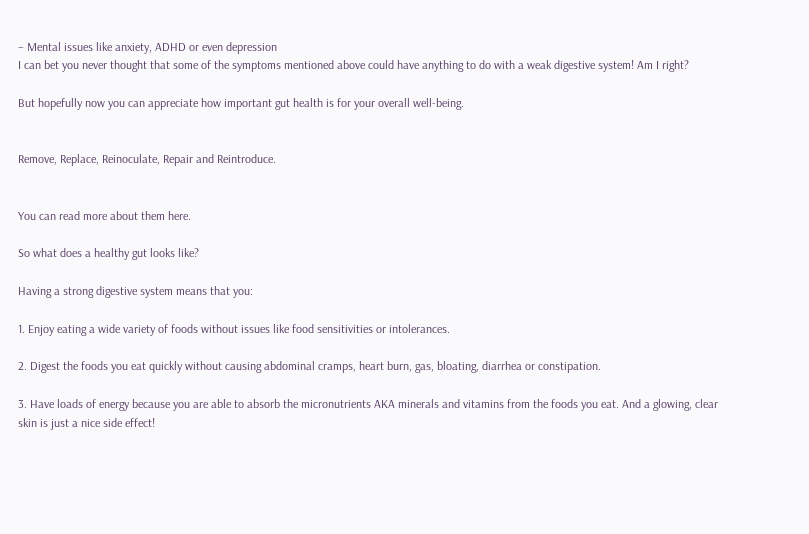– Mental issues like anxiety, ADHD or even depression
I can bet you never thought that some of the symptoms mentioned above could have anything to do with a weak digestive system! Am I right?

But hopefully now you can appreciate how important gut health is for your overall well-being.


Remove, Replace, Reinoculate, Repair and Reintroduce.


You can read more about them here.

So what does a healthy gut looks like?

Having a strong digestive system means that you:

1. Enjoy eating a wide variety of foods without issues like food sensitivities or intolerances.

2. Digest the foods you eat quickly without causing abdominal cramps, heart burn, gas, bloating, diarrhea or constipation.

3. Have loads of energy because you are able to absorb the micronutrients AKA minerals and vitamins from the foods you eat. And a glowing, clear skin is just a nice side effect!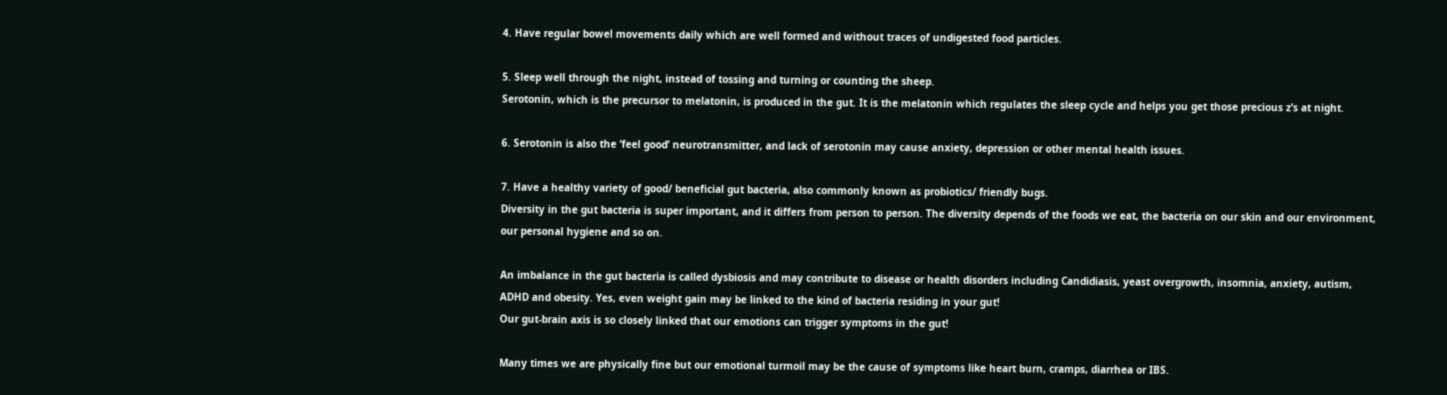4. Have regular bowel movements daily which are well formed and without traces of undigested food particles.

5. Sleep well through the night, instead of tossing and turning or counting the sheep.
Serotonin, which is the precursor to melatonin, is produced in the gut. It is the melatonin which regulates the sleep cycle and helps you get those precious z’s at night.

6. Serotonin is also the ‘feel good’ neurotransmitter, and lack of serotonin may cause anxiety, depression or other mental health issues.

7. Have a healthy variety of good/ beneficial gut bacteria, also commonly known as probiotics/ friendly bugs.
Diversity in the gut bacteria is super important, and it differs from person to person. The diversity depends of the foods we eat, the bacteria on our skin and our environment, our personal hygiene and so on.

An imbalance in the gut bacteria is called dysbiosis and may contribute to disease or health disorders including Candidiasis, yeast overgrowth, insomnia, anxiety, autism, ADHD and obesity. Yes, even weight gain may be linked to the kind of bacteria residing in your gut!
Our gut-brain axis is so closely linked that our emotions can trigger symptoms in the gut!

Many times we are physically fine but our emotional turmoil may be the cause of symptoms like heart burn, cramps, diarrhea or IBS.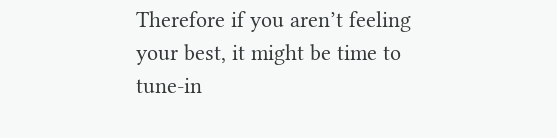Therefore if you aren’t feeling your best, it might be time to tune-in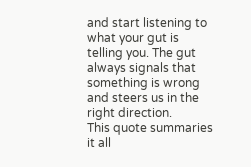and start listening to what your gut is telling you. The gut always signals that something is wrong and steers us in the right direction.
This quote summaries it all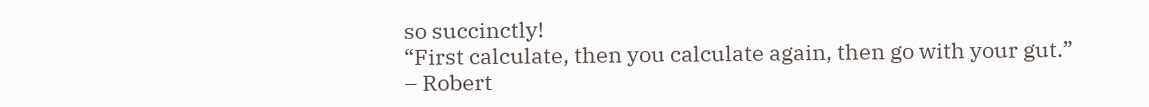so succinctly!
“First calculate, then you calculate again, then go with your gut.”
– Robert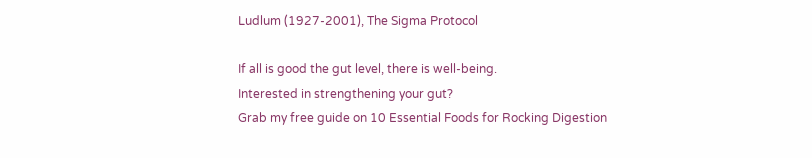Ludlum (1927-2001), The Sigma Protocol

If all is good the gut level, there is well-being.
Interested in strengthening your gut?
Grab my free guide on 10 Essential Foods for Rocking Digestion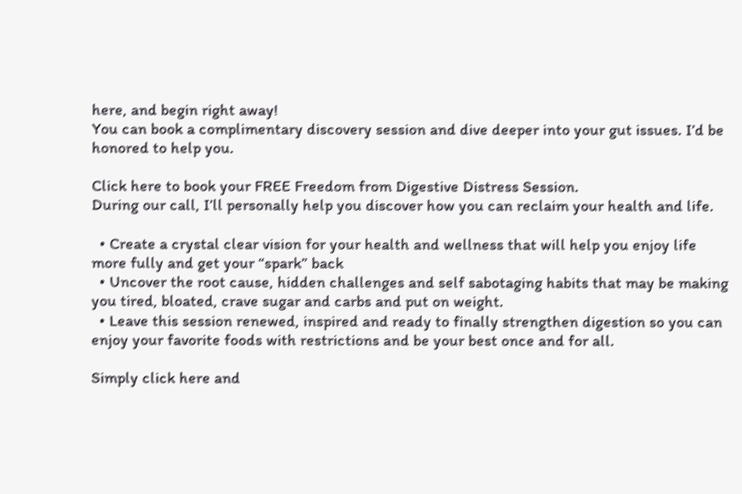here, and begin right away!
You can book a complimentary discovery session and dive deeper into your gut issues. I’d be honored to help you.

Click here to book your FREE Freedom from Digestive Distress Session.
During our call, I’ll personally help you discover how you can reclaim your health and life.

  • Create a crystal clear vision for your health and wellness that will help you enjoy life more fully and get your “spark” back
  • Uncover the root cause, hidden challenges and self sabotaging habits that may be making you tired, bloated, crave sugar and carbs and put on weight.
  • Leave this session renewed, inspired and ready to finally strengthen digestion so you can enjoy your favorite foods with restrictions and be your best once and for all.

Simply click here and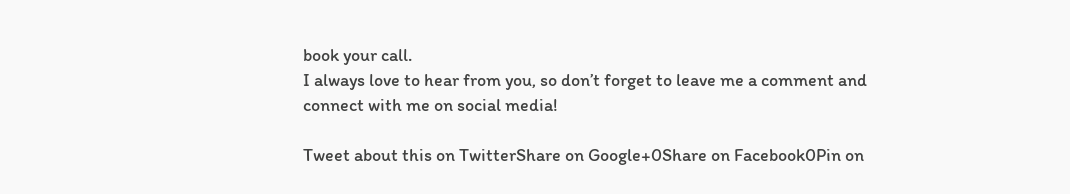book your call.
I always love to hear from you, so don’t forget to leave me a comment and connect with me on social media!

Tweet about this on TwitterShare on Google+0Share on Facebook0Pin on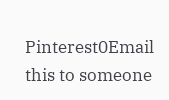Pinterest0Email this to someone